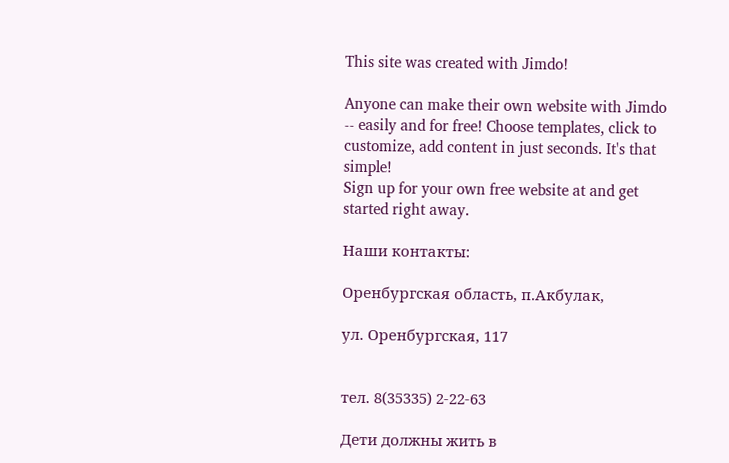This site was created with Jimdo!

Anyone can make their own website with Jimdo -- easily and for free! Choose templates, click to customize, add content in just seconds. It's that simple!
Sign up for your own free website at and get started right away.

Наши контакты:

Оренбургская область, п.Акбулак,

ул. Оренбургская, 117


тел. 8(35335) 2-22-63

Дети должны жить в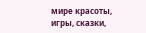мире красоты, игры, сказки,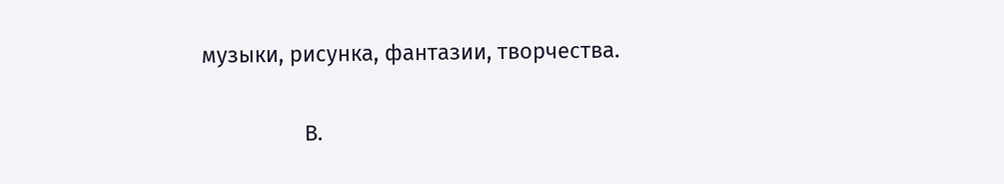музыки, рисунка, фантазии, творчества.

                 В.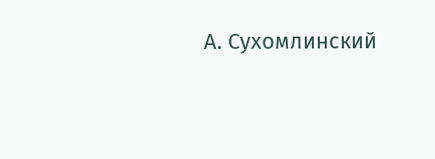А. Сухомлинский